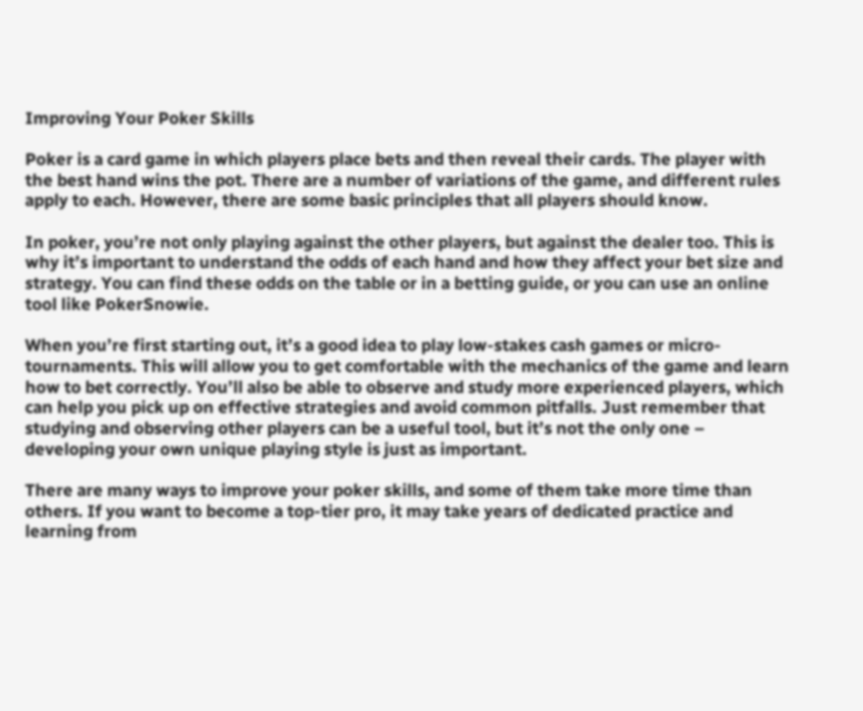Improving Your Poker Skills

Poker is a card game in which players place bets and then reveal their cards. The player with the best hand wins the pot. There are a number of variations of the game, and different rules apply to each. However, there are some basic principles that all players should know.

In poker, you’re not only playing against the other players, but against the dealer too. This is why it’s important to understand the odds of each hand and how they affect your bet size and strategy. You can find these odds on the table or in a betting guide, or you can use an online tool like PokerSnowie.

When you’re first starting out, it’s a good idea to play low-stakes cash games or micro-tournaments. This will allow you to get comfortable with the mechanics of the game and learn how to bet correctly. You’ll also be able to observe and study more experienced players, which can help you pick up on effective strategies and avoid common pitfalls. Just remember that studying and observing other players can be a useful tool, but it’s not the only one – developing your own unique playing style is just as important.

There are many ways to improve your poker skills, and some of them take more time than others. If you want to become a top-tier pro, it may take years of dedicated practice and learning from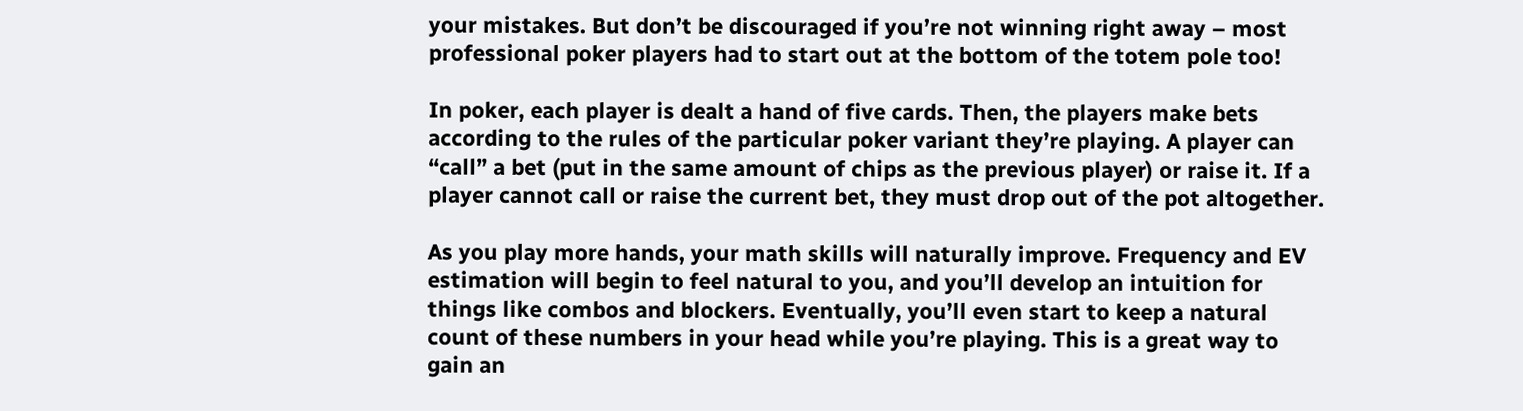your mistakes. But don’t be discouraged if you’re not winning right away – most professional poker players had to start out at the bottom of the totem pole too!

In poker, each player is dealt a hand of five cards. Then, the players make bets according to the rules of the particular poker variant they’re playing. A player can “call” a bet (put in the same amount of chips as the previous player) or raise it. If a player cannot call or raise the current bet, they must drop out of the pot altogether.

As you play more hands, your math skills will naturally improve. Frequency and EV estimation will begin to feel natural to you, and you’ll develop an intuition for things like combos and blockers. Eventually, you’ll even start to keep a natural count of these numbers in your head while you’re playing. This is a great way to gain an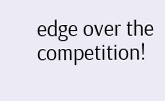edge over the competition!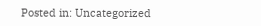Posted in: Uncategorized